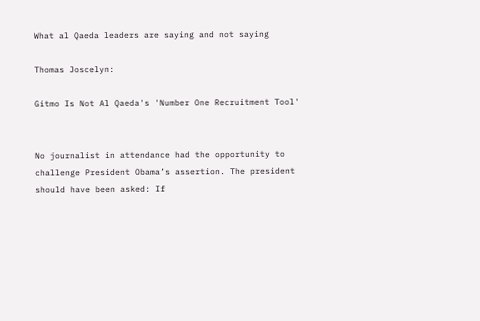What al Qaeda leaders are saying and not saying

Thomas Joscelyn:

Gitmo Is Not Al Qaeda's 'Number One Recruitment Tool'


No journalist in attendance had the opportunity to challenge President Obama’s assertion. The president should have been asked: If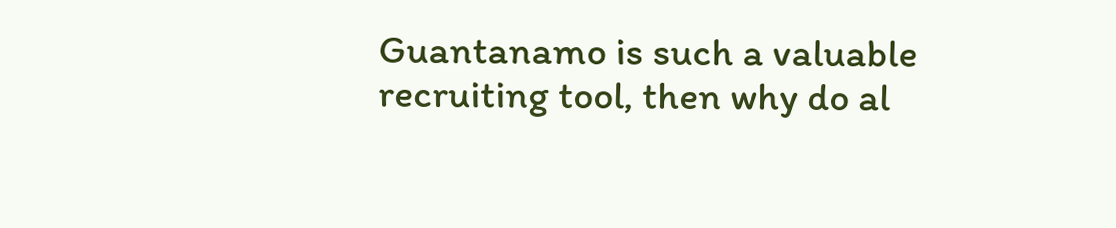Guantanamo is such a valuable recruiting tool, then why do al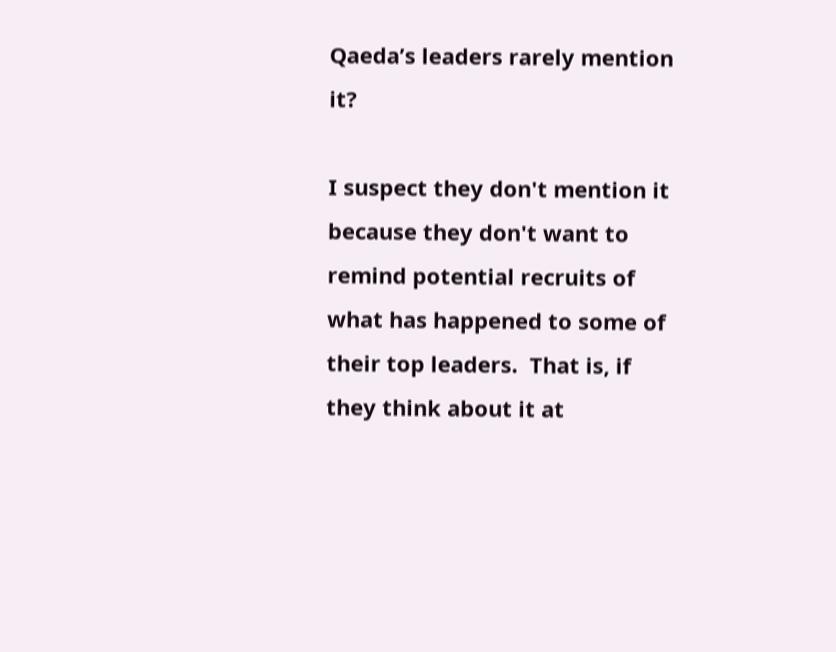Qaeda’s leaders rarely mention it?

I suspect they don't mention it because they don't want to remind potential recruits of what has happened to some of their top leaders.  That is, if they think about it at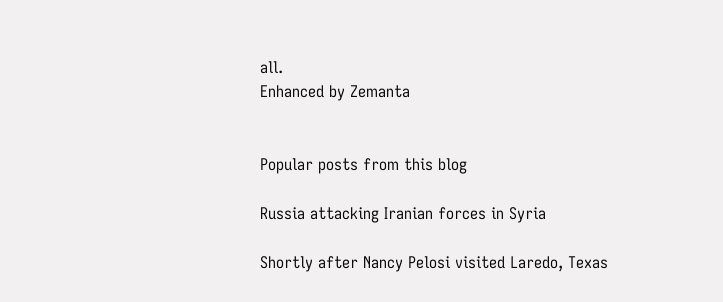all.
Enhanced by Zemanta


Popular posts from this blog

Russia attacking Iranian forces in Syria

Shortly after Nancy Pelosi visited Laredo, Texas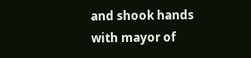and shook hands with mayor of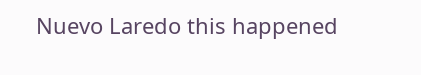Nuevo Laredo this happened